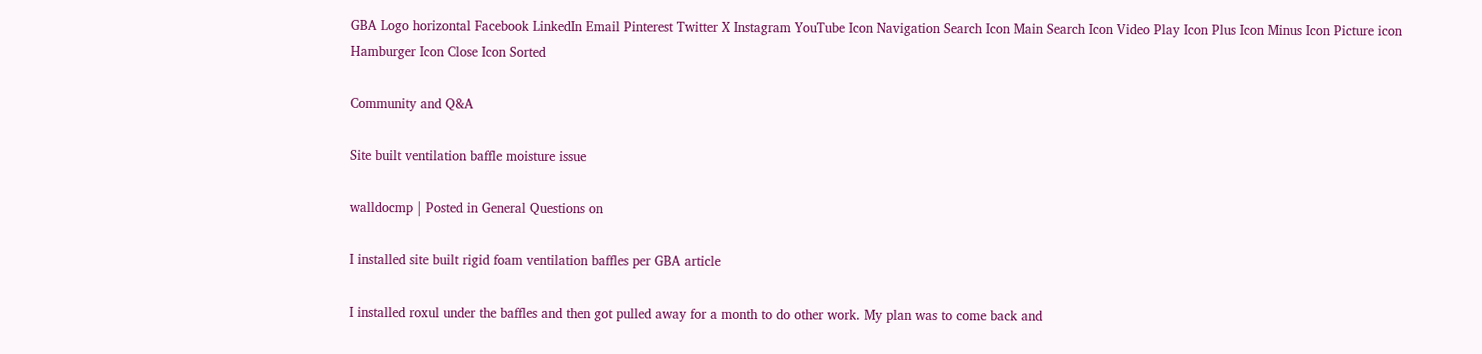GBA Logo horizontal Facebook LinkedIn Email Pinterest Twitter X Instagram YouTube Icon Navigation Search Icon Main Search Icon Video Play Icon Plus Icon Minus Icon Picture icon Hamburger Icon Close Icon Sorted

Community and Q&A

Site built ventilation baffle moisture issue

walldocmp | Posted in General Questions on

I installed site built rigid foam ventilation baffles per GBA article

I installed roxul under the baffles and then got pulled away for a month to do other work. My plan was to come back and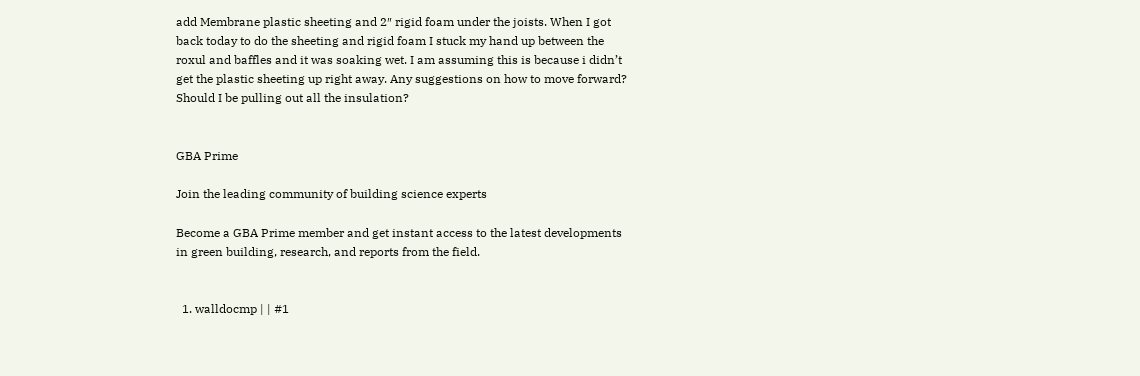add Membrane plastic sheeting and 2″ rigid foam under the joists. When I got back today to do the sheeting and rigid foam I stuck my hand up between the roxul and baffles and it was soaking wet. I am assuming this is because i didn’t get the plastic sheeting up right away. Any suggestions on how to move forward? Should I be pulling out all the insulation?


GBA Prime

Join the leading community of building science experts

Become a GBA Prime member and get instant access to the latest developments in green building, research, and reports from the field.


  1. walldocmp | | #1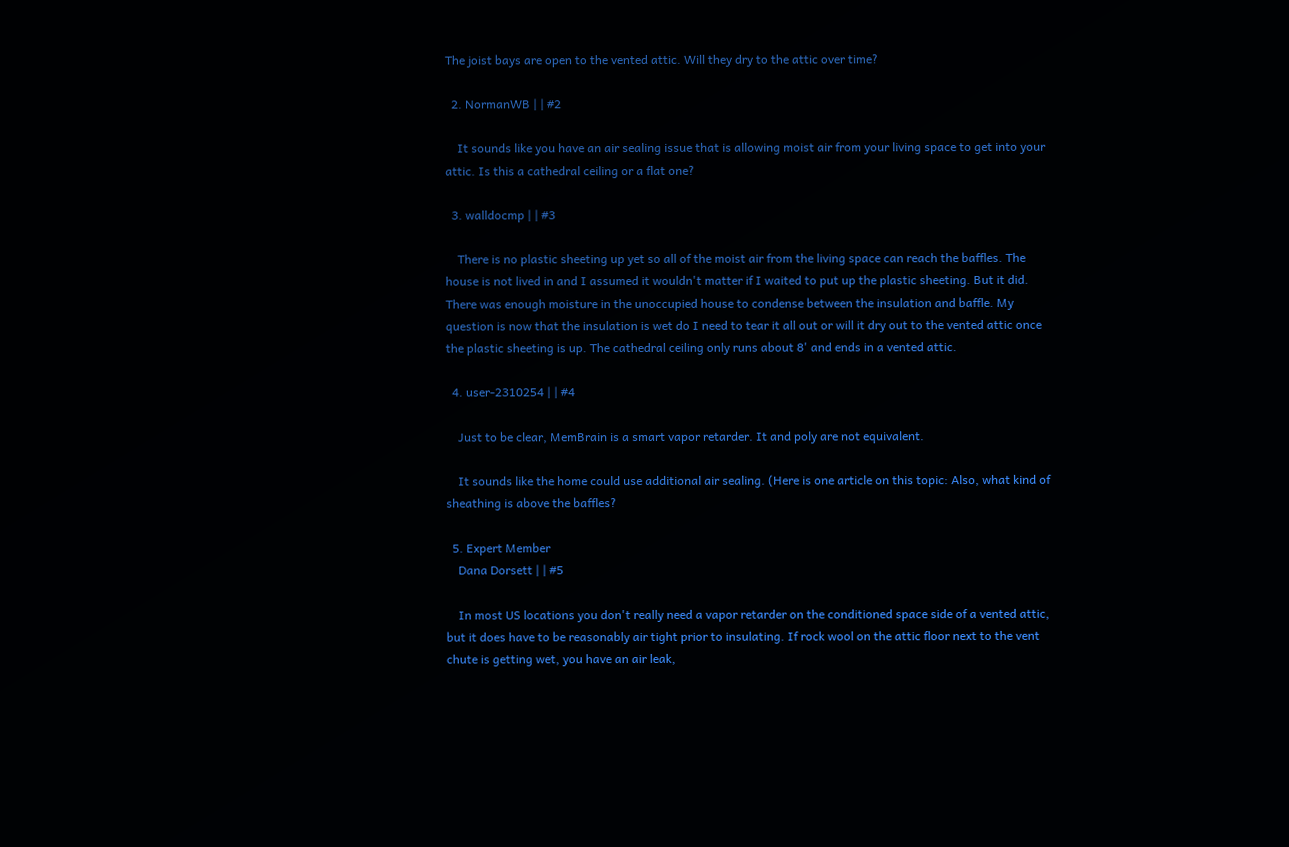The joist bays are open to the vented attic. Will they dry to the attic over time?

  2. NormanWB | | #2

    It sounds like you have an air sealing issue that is allowing moist air from your living space to get into your attic. Is this a cathedral ceiling or a flat one?

  3. walldocmp | | #3

    There is no plastic sheeting up yet so all of the moist air from the living space can reach the baffles. The house is not lived in and I assumed it wouldn't matter if I waited to put up the plastic sheeting. But it did. There was enough moisture in the unoccupied house to condense between the insulation and baffle. My question is now that the insulation is wet do I need to tear it all out or will it dry out to the vented attic once the plastic sheeting is up. The cathedral ceiling only runs about 8' and ends in a vented attic.

  4. user-2310254 | | #4

    Just to be clear, MemBrain is a smart vapor retarder. It and poly are not equivalent.

    It sounds like the home could use additional air sealing. (Here is one article on this topic: Also, what kind of sheathing is above the baffles?

  5. Expert Member
    Dana Dorsett | | #5

    In most US locations you don't really need a vapor retarder on the conditioned space side of a vented attic, but it does have to be reasonably air tight prior to insulating. If rock wool on the attic floor next to the vent chute is getting wet, you have an air leak,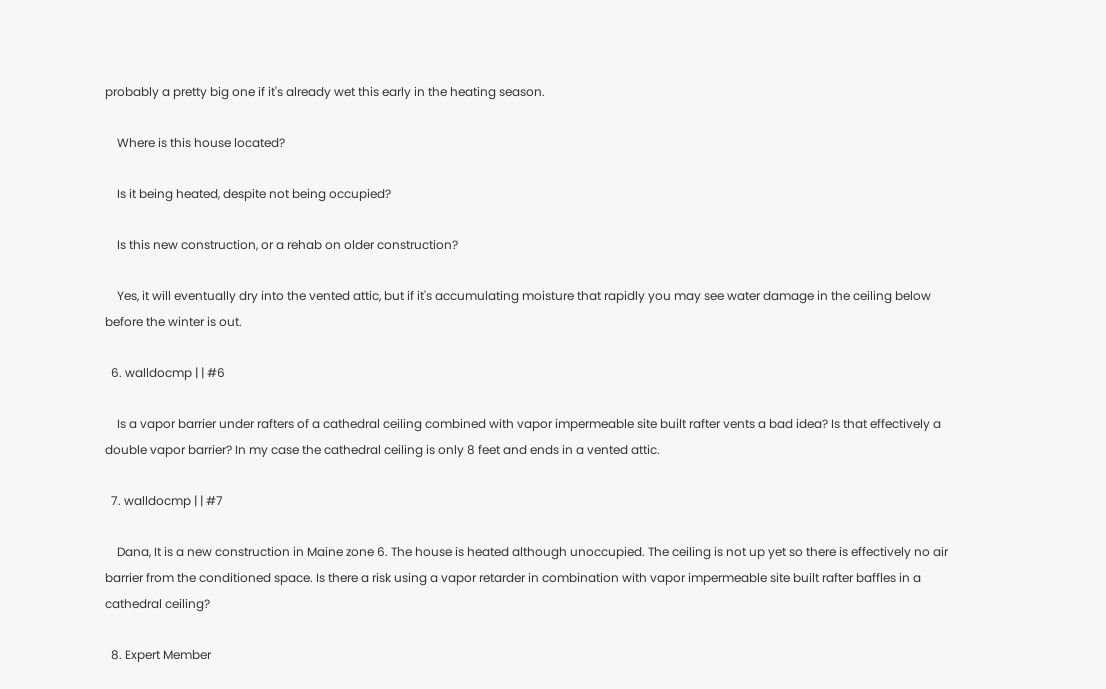probably a pretty big one if it's already wet this early in the heating season.

    Where is this house located?

    Is it being heated, despite not being occupied?

    Is this new construction, or a rehab on older construction?

    Yes, it will eventually dry into the vented attic, but if it's accumulating moisture that rapidly you may see water damage in the ceiling below before the winter is out.

  6. walldocmp | | #6

    Is a vapor barrier under rafters of a cathedral ceiling combined with vapor impermeable site built rafter vents a bad idea? Is that effectively a double vapor barrier? In my case the cathedral ceiling is only 8 feet and ends in a vented attic.

  7. walldocmp | | #7

    Dana, It is a new construction in Maine zone 6. The house is heated although unoccupied. The ceiling is not up yet so there is effectively no air barrier from the conditioned space. Is there a risk using a vapor retarder in combination with vapor impermeable site built rafter baffles in a cathedral ceiling?

  8. Expert Member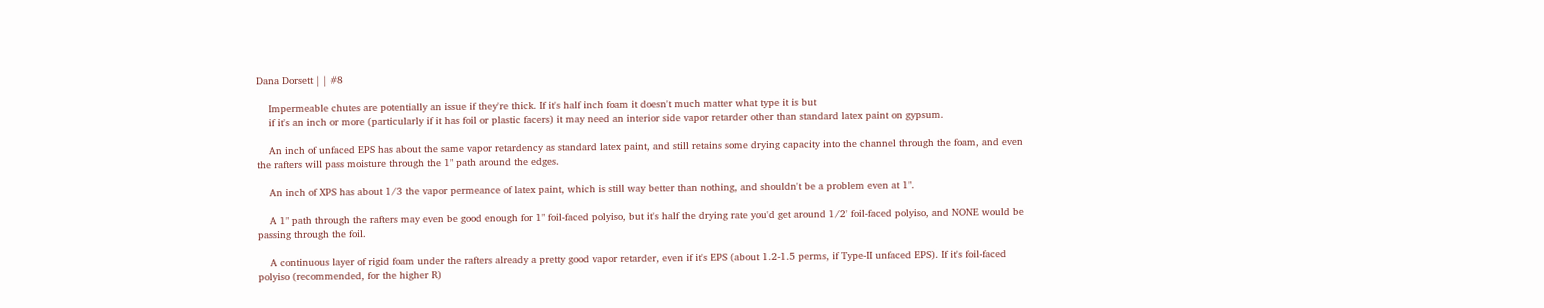Dana Dorsett | | #8

    Impermeable chutes are potentially an issue if they're thick. If it's half inch foam it doesn't much matter what type it is but
    if it's an inch or more (particularly if it has foil or plastic facers) it may need an interior side vapor retarder other than standard latex paint on gypsum.

    An inch of unfaced EPS has about the same vapor retardency as standard latex paint, and still retains some drying capacity into the channel through the foam, and even the rafters will pass moisture through the 1" path around the edges.

    An inch of XPS has about 1/3 the vapor permeance of latex paint, which is still way better than nothing, and shouldn't be a problem even at 1".

    A 1" path through the rafters may even be good enough for 1" foil-faced polyiso, but it's half the drying rate you'd get around 1/2' foil-faced polyiso, and NONE would be passing through the foil.

    A continuous layer of rigid foam under the rafters already a pretty good vapor retarder, even if it's EPS (about 1.2-1.5 perms, if Type-II unfaced EPS). If it's foil-faced polyiso (recommended, for the higher R)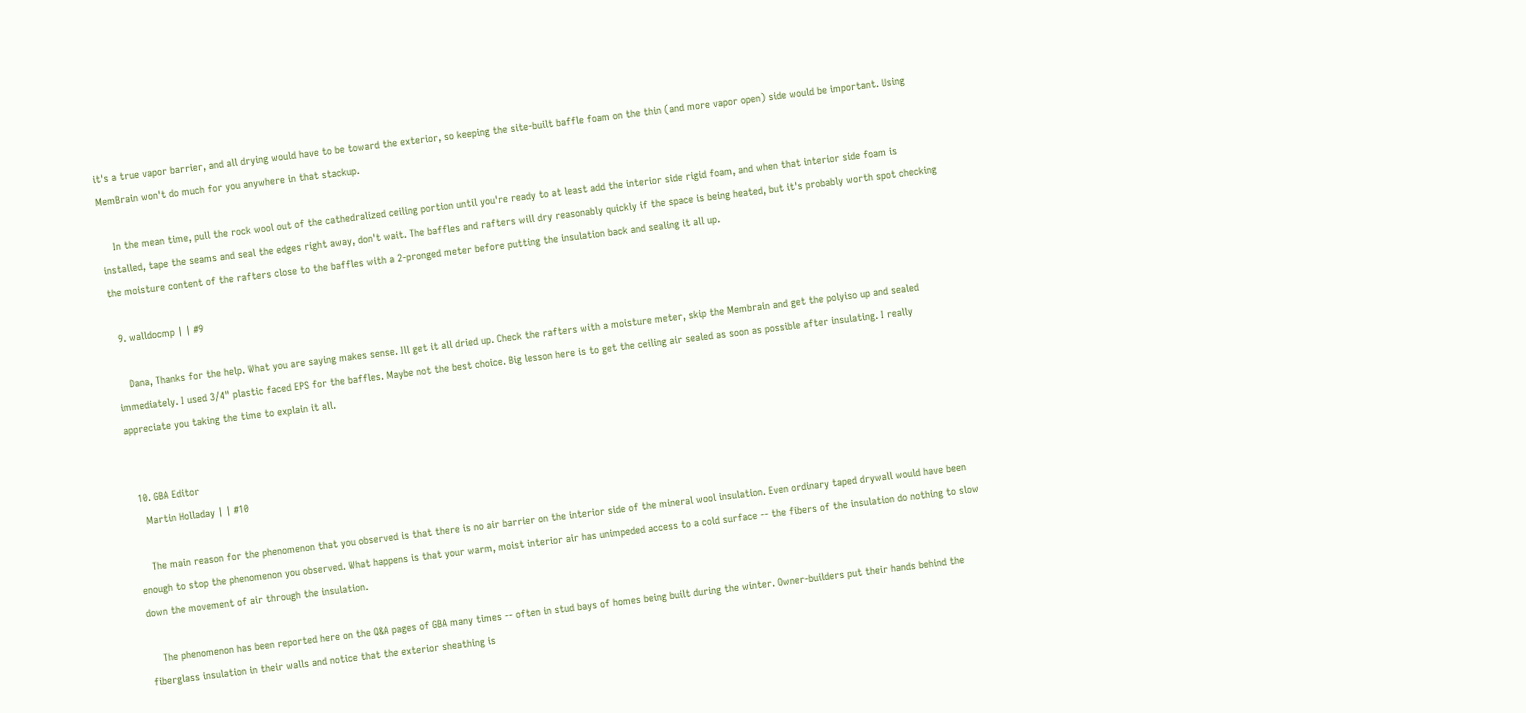it's a true vapor barrier, and all drying would have to be toward the exterior, so keeping the site-built baffle foam on the thin (and more vapor open) side would be important. Using MemBrain won't do much for you anywhere in that stackup.

    In the mean time, pull the rock wool out of the cathedralized ceiling portion until you're ready to at least add the interior side rigid foam, and when that interior side foam is installed, tape the seams and seal the edges right away, don't wait. The baffles and rafters will dry reasonably quickly if the space is being heated, but it's probably worth spot checking the moisture content of the rafters close to the baffles with a 2-pronged meter before putting the insulation back and sealing it all up.

  9. walldocmp | | #9

    Dana, Thanks for the help. What you are saying makes sense. Ill get it all dried up. Check the rafters with a moisture meter, skip the Membrain and get the polyiso up and sealed immediately. I used 3/4" plastic faced EPS for the baffles. Maybe not the best choice. Big lesson here is to get the ceiling air sealed as soon as possible after insulating. I really appreciate you taking the time to explain it all.


  10. GBA Editor
    Martin Holladay | | #10

    The main reason for the phenomenon that you observed is that there is no air barrier on the interior side of the mineral wool insulation. Even ordinary taped drywall would have been enough to stop the phenomenon you observed. What happens is that your warm, moist interior air has unimpeded access to a cold surface -- the fibers of the insulation do nothing to slow down the movement of air through the insulation.

    The phenomenon has been reported here on the Q&A pages of GBA many times -- often in stud bays of homes being built during the winter. Owner-builders put their hands behind the fiberglass insulation in their walls and notice that the exterior sheathing is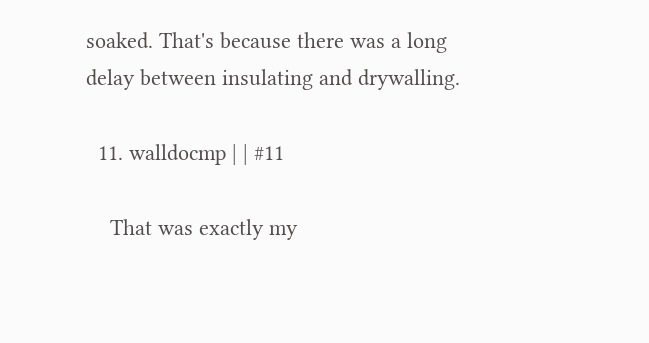soaked. That's because there was a long delay between insulating and drywalling.

  11. walldocmp | | #11

    That was exactly my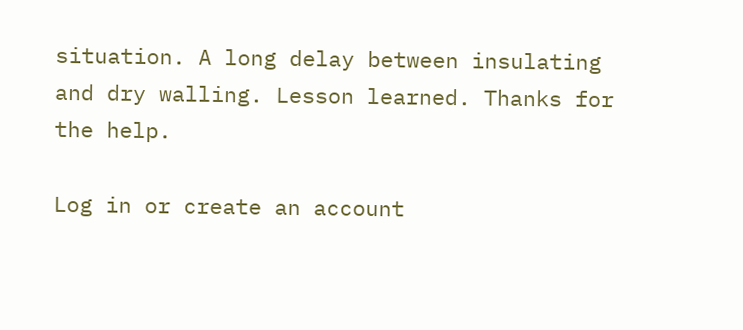situation. A long delay between insulating and dry walling. Lesson learned. Thanks for the help.

Log in or create an account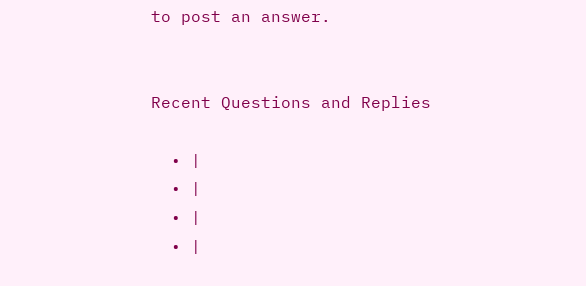to post an answer.


Recent Questions and Replies

  • |
  • |
  • |
  • |